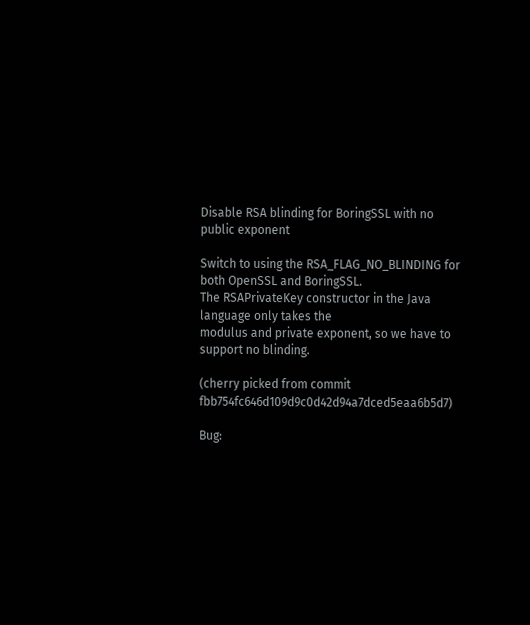Disable RSA blinding for BoringSSL with no public exponent

Switch to using the RSA_FLAG_NO_BLINDING for both OpenSSL and BoringSSL.
The RSAPrivateKey constructor in the Java language only takes the
modulus and private exponent, so we have to support no blinding.

(cherry picked from commit fbb754fc646d109d9c0d42d94a7dced5eaa6b5d7)

Bug: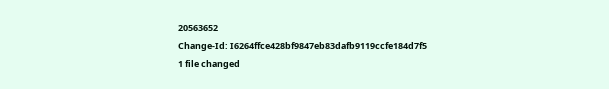20563652
Change-Id: I6264ffce428bf9847eb83dafb9119ccfe184d7f5
1 file changed